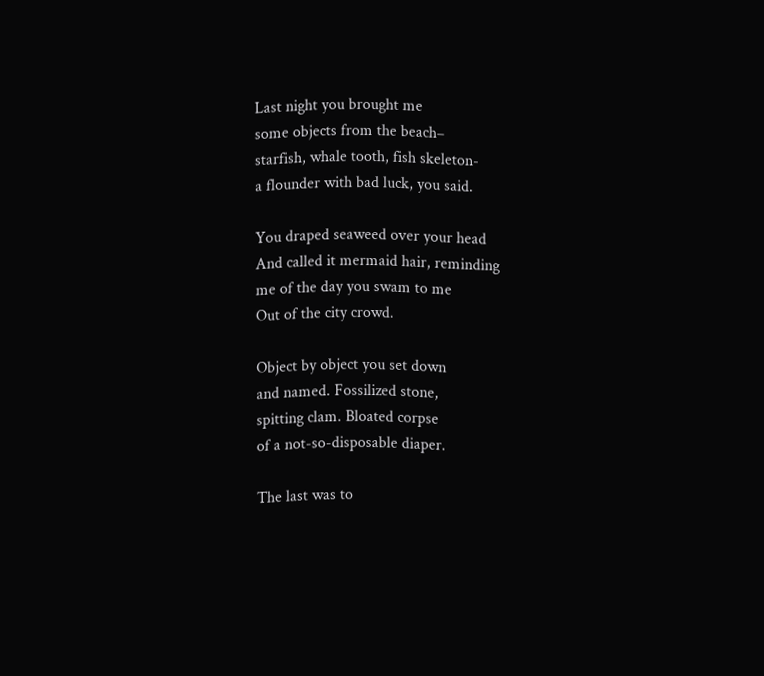Last night you brought me
some objects from the beach–
starfish, whale tooth, fish skeleton-
a flounder with bad luck, you said.

You draped seaweed over your head
And called it mermaid hair, reminding
me of the day you swam to me
Out of the city crowd.

Object by object you set down
and named. Fossilized stone,
spitting clam. Bloated corpse
of a not-so-disposable diaper.

The last was to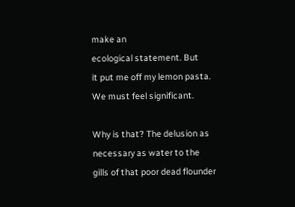make an
ecological statement. But
it put me off my lemon pasta.
We must feel significant.

Why is that? The delusion as
necessary as water to the
gills of that poor dead flounder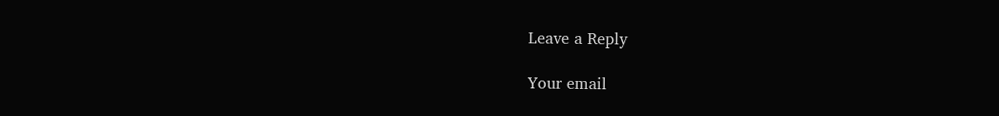Leave a Reply

Your email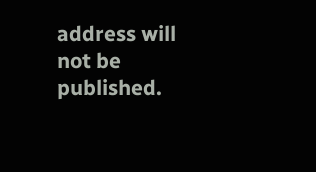address will not be published.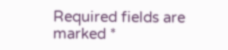Required fields are marked *